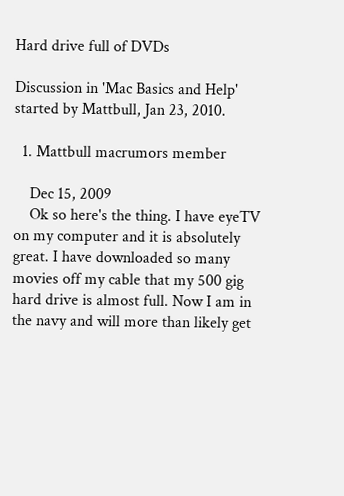Hard drive full of DVDs

Discussion in 'Mac Basics and Help' started by Mattbull, Jan 23, 2010.

  1. Mattbull macrumors member

    Dec 15, 2009
    Ok so here's the thing. I have eyeTV on my computer and it is absolutely great. I have downloaded so many movies off my cable that my 500 gig hard drive is almost full. Now I am in the navy and will more than likely get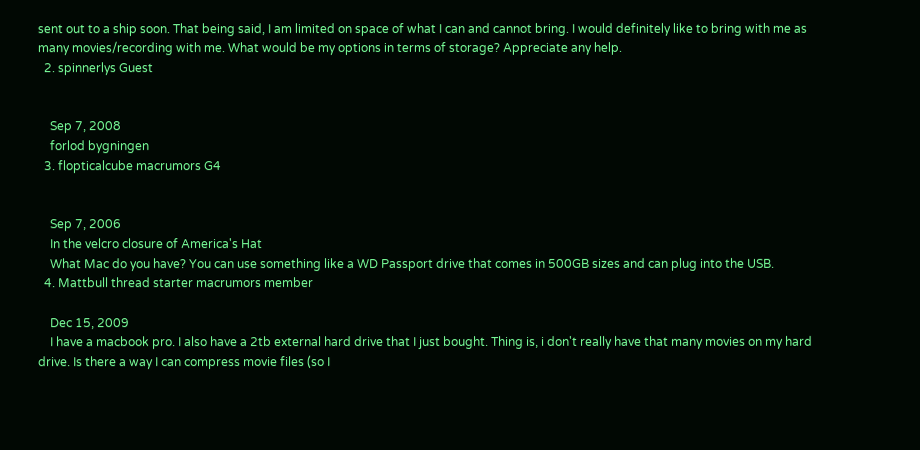sent out to a ship soon. That being said, I am limited on space of what I can and cannot bring. I would definitely like to bring with me as many movies/recording with me. What would be my options in terms of storage? Appreciate any help.
  2. spinnerlys Guest


    Sep 7, 2008
    forlod bygningen
  3. flopticalcube macrumors G4


    Sep 7, 2006
    In the velcro closure of America's Hat
    What Mac do you have? You can use something like a WD Passport drive that comes in 500GB sizes and can plug into the USB.
  4. Mattbull thread starter macrumors member

    Dec 15, 2009
    I have a macbook pro. I also have a 2tb external hard drive that I just bought. Thing is, i don't really have that many movies on my hard drive. Is there a way I can compress movie files (so I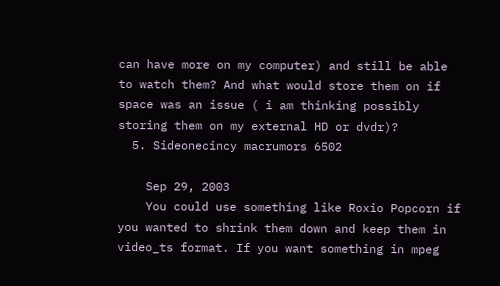can have more on my computer) and still be able to watch them? And what would store them on if space was an issue ( i am thinking possibly storing them on my external HD or dvdr)?
  5. Sideonecincy macrumors 6502

    Sep 29, 2003
    You could use something like Roxio Popcorn if you wanted to shrink them down and keep them in video_ts format. If you want something in mpeg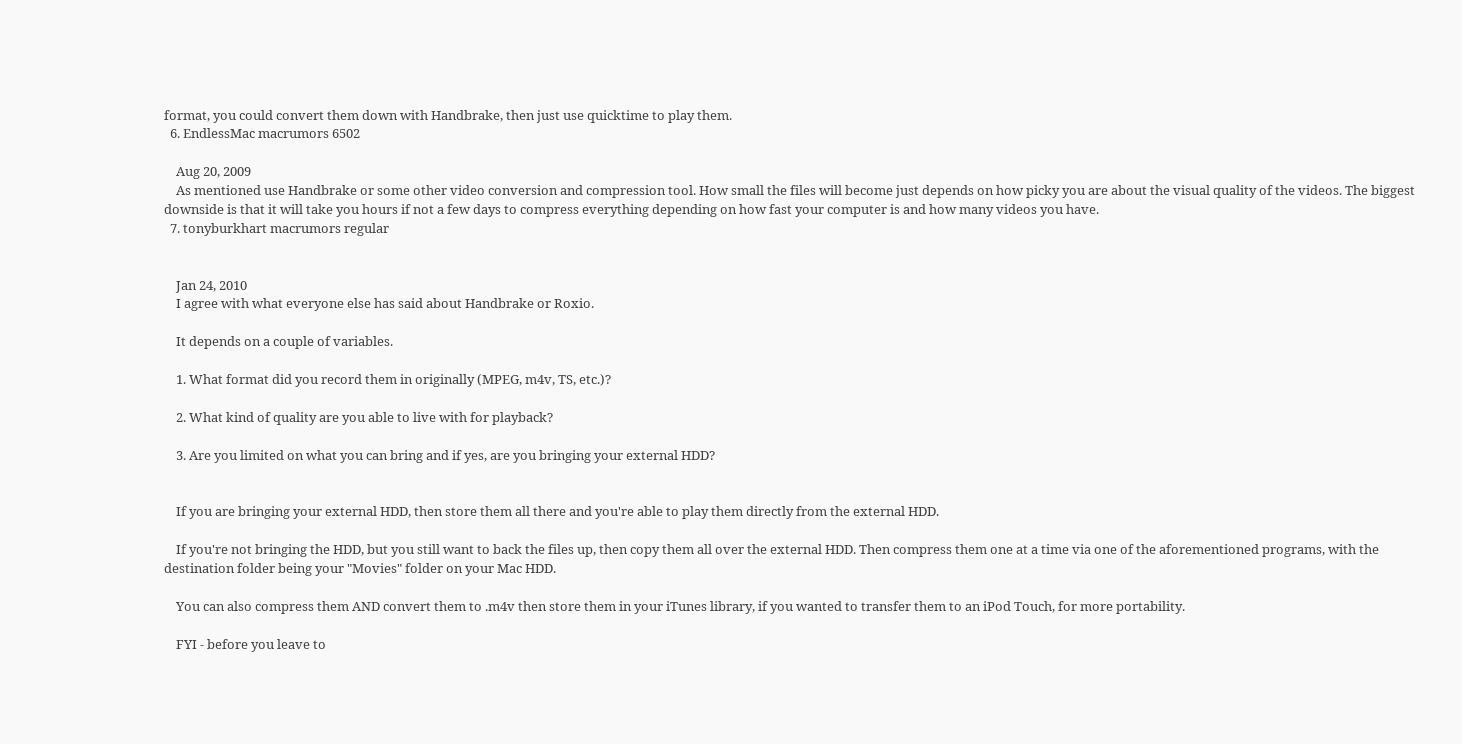format, you could convert them down with Handbrake, then just use quicktime to play them.
  6. EndlessMac macrumors 6502

    Aug 20, 2009
    As mentioned use Handbrake or some other video conversion and compression tool. How small the files will become just depends on how picky you are about the visual quality of the videos. The biggest downside is that it will take you hours if not a few days to compress everything depending on how fast your computer is and how many videos you have.
  7. tonyburkhart macrumors regular


    Jan 24, 2010
    I agree with what everyone else has said about Handbrake or Roxio.

    It depends on a couple of variables.

    1. What format did you record them in originally (MPEG, m4v, TS, etc.)?

    2. What kind of quality are you able to live with for playback?

    3. Are you limited on what you can bring and if yes, are you bringing your external HDD?


    If you are bringing your external HDD, then store them all there and you're able to play them directly from the external HDD.

    If you're not bringing the HDD, but you still want to back the files up, then copy them all over the external HDD. Then compress them one at a time via one of the aforementioned programs, with the destination folder being your "Movies" folder on your Mac HDD.

    You can also compress them AND convert them to .m4v then store them in your iTunes library, if you wanted to transfer them to an iPod Touch, for more portability.

    FYI - before you leave to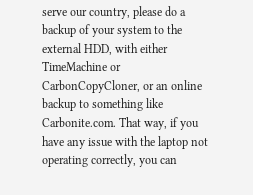serve our country, please do a backup of your system to the external HDD, with either TimeMachine or CarbonCopyCloner, or an online backup to something like Carbonite.com. That way, if you have any issue with the laptop not operating correctly, you can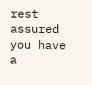rest assured you have a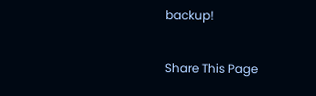backup!

Share This Page